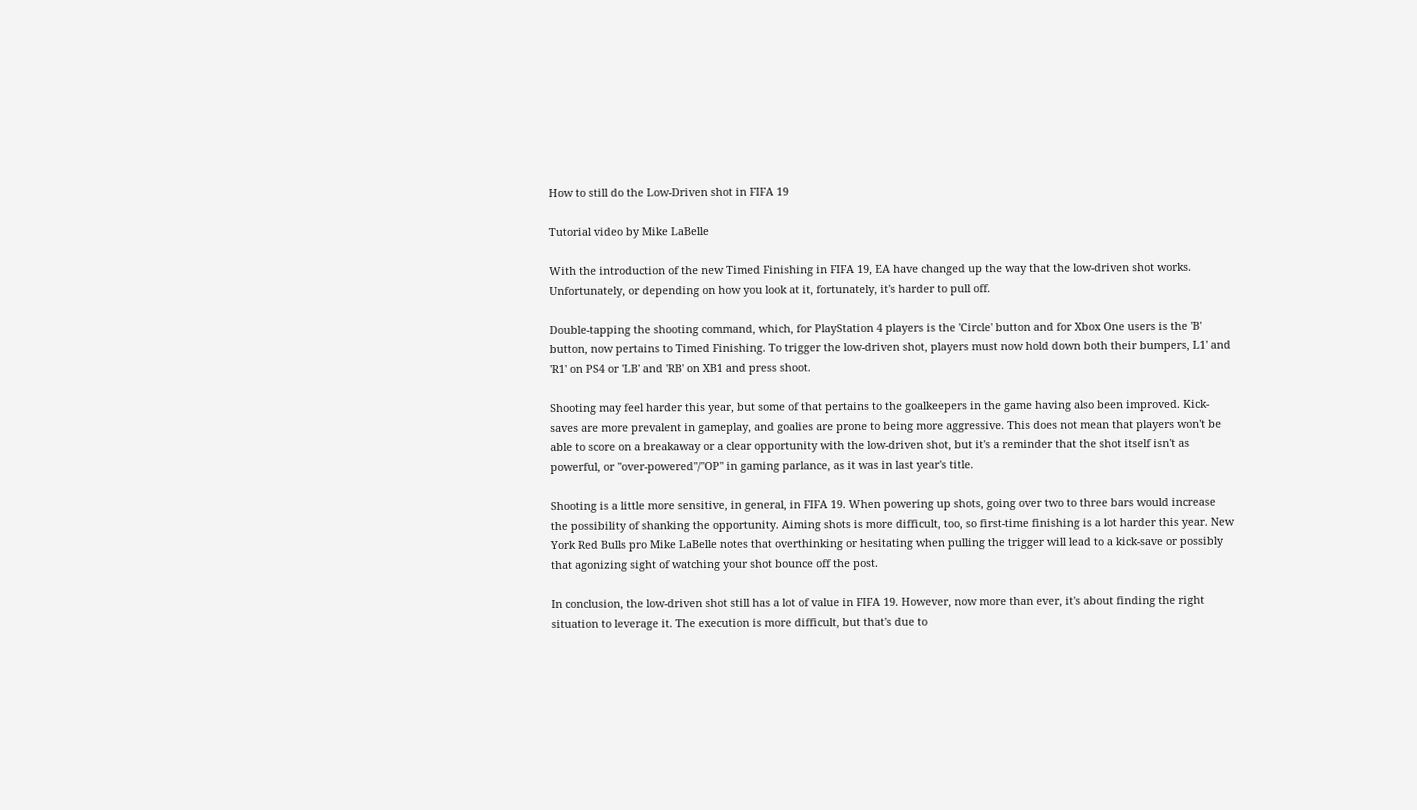How to still do the Low-Driven shot in FIFA 19

Tutorial video by Mike LaBelle

With the introduction of the new Timed Finishing in FIFA 19, EA have changed up the way that the low-driven shot works. Unfortunately, or depending on how you look at it, fortunately, it's harder to pull off.

Double-tapping the shooting command, which, for PlayStation 4 players is the 'Circle' button and for Xbox One users is the 'B' button, now pertains to Timed Finishing. To trigger the low-driven shot, players must now hold down both their bumpers, L1' and 'R1' on PS4 or 'LB' and 'RB' on XB1 and press shoot.

Shooting may feel harder this year, but some of that pertains to the goalkeepers in the game having also been improved. Kick-saves are more prevalent in gameplay, and goalies are prone to being more aggressive. This does not mean that players won't be able to score on a breakaway or a clear opportunity with the low-driven shot, but it's a reminder that the shot itself isn't as powerful, or "over-powered"/"OP" in gaming parlance, as it was in last year's title.

Shooting is a little more sensitive, in general, in FIFA 19. When powering up shots, going over two to three bars would increase the possibility of shanking the opportunity. Aiming shots is more difficult, too, so first-time finishing is a lot harder this year. New York Red Bulls pro Mike LaBelle notes that overthinking or hesitating when pulling the trigger will lead to a kick-save or possibly that agonizing sight of watching your shot bounce off the post.

In conclusion, the low-driven shot still has a lot of value in FIFA 19. However, now more than ever, it's about finding the right situation to leverage it. The execution is more difficult, but that's due to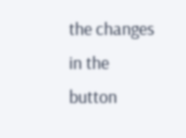the changes in the button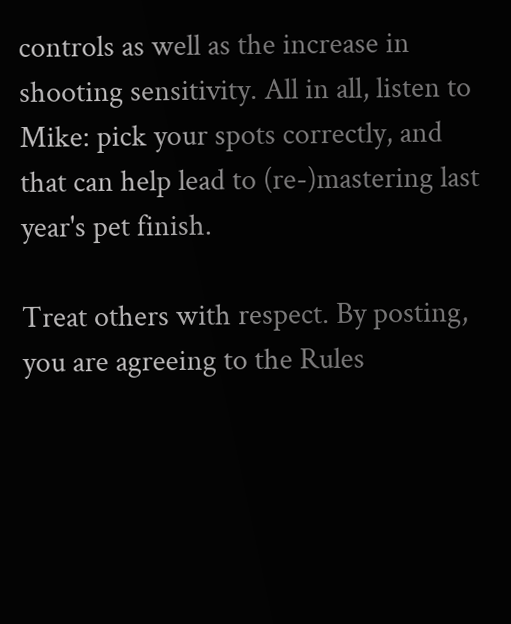controls as well as the increase in shooting sensitivity. All in all, listen to Mike: pick your spots correctly, and that can help lead to (re-)mastering last year's pet finish.

Treat others with respect. By posting, you are agreeing to the Rules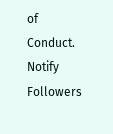of Conduct. Notify Followers